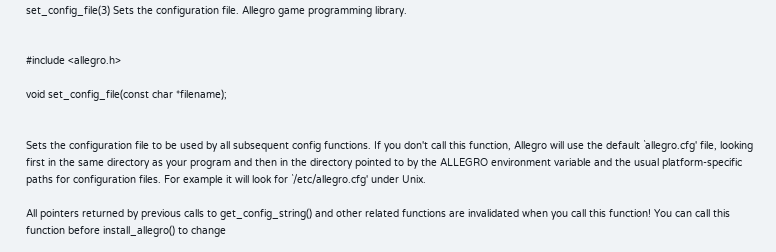set_config_file(3) Sets the configuration file. Allegro game programming library.


#include <allegro.h>

void set_config_file(const char *filename);


Sets the configuration file to be used by all subsequent config functions. If you don't call this function, Allegro will use the default `allegro.cfg' file, looking first in the same directory as your program and then in the directory pointed to by the ALLEGRO environment variable and the usual platform-specific paths for configuration files. For example it will look for `/etc/allegro.cfg' under Unix.

All pointers returned by previous calls to get_config_string() and other related functions are invalidated when you call this function! You can call this function before install_allegro() to change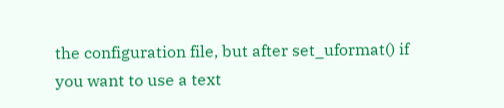the configuration file, but after set_uformat() if you want to use a text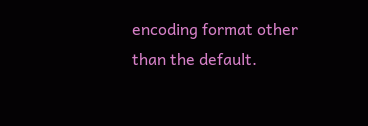encoding format other than the default.